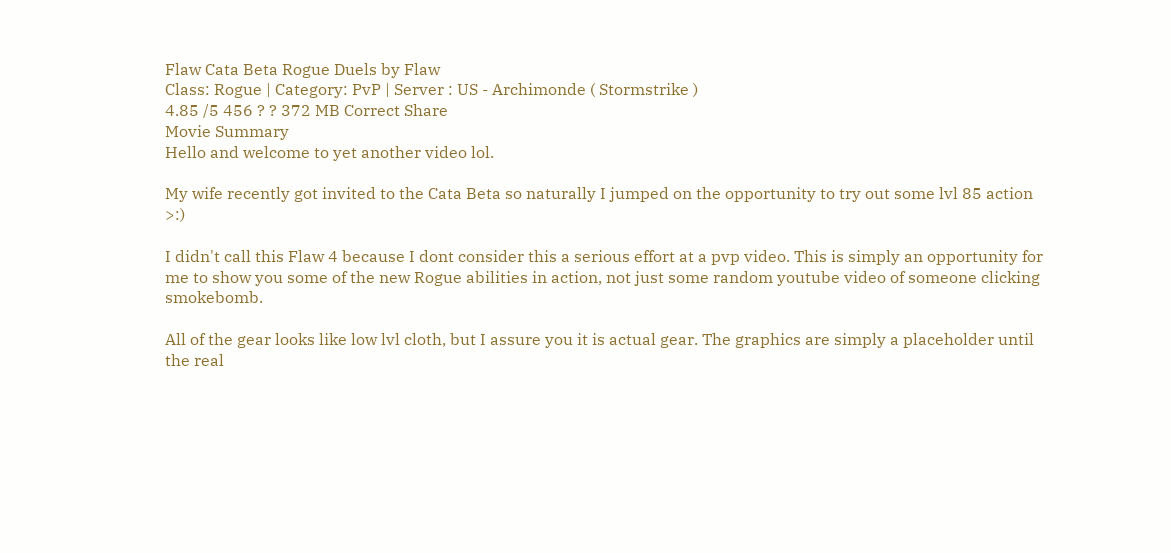Flaw Cata Beta Rogue Duels by Flaw
Class: Rogue | Category: PvP | Server : US - Archimonde ( Stormstrike )
4.85 /5 456 ? ? 372 MB Correct Share
Movie Summary
Hello and welcome to yet another video lol.

My wife recently got invited to the Cata Beta so naturally I jumped on the opportunity to try out some lvl 85 action >:)

I didn't call this Flaw 4 because I dont consider this a serious effort at a pvp video. This is simply an opportunity for me to show you some of the new Rogue abilities in action, not just some random youtube video of someone clicking smokebomb.

All of the gear looks like low lvl cloth, but I assure you it is actual gear. The graphics are simply a placeholder until the real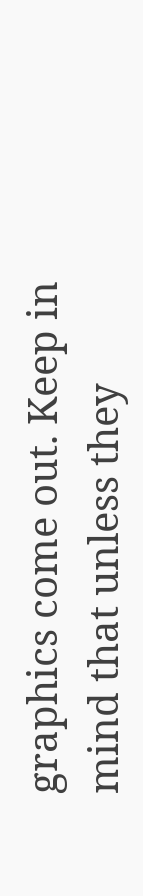graphics come out. Keep in mind that unless they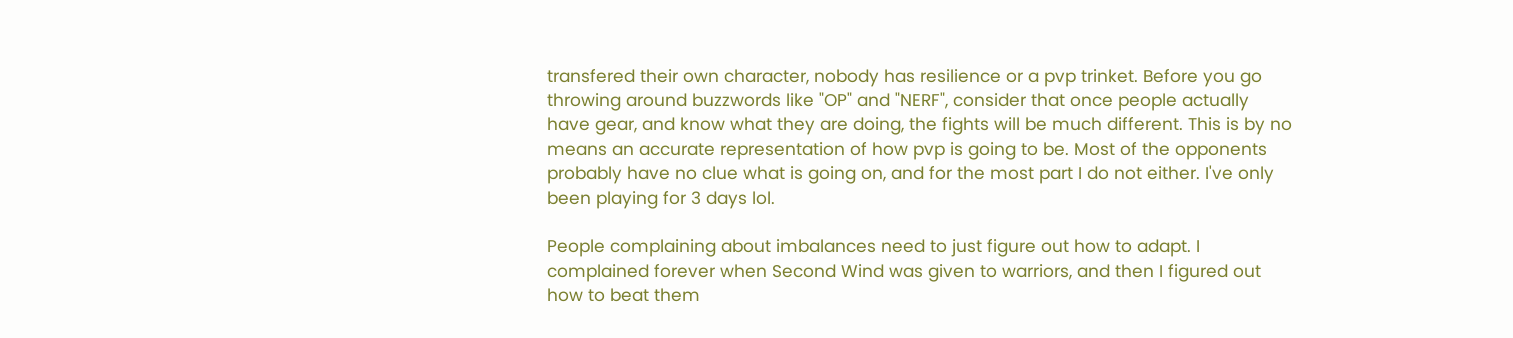transfered their own character, nobody has resilience or a pvp trinket. Before you go throwing around buzzwords like "OP" and "NERF", consider that once people actually have gear, and know what they are doing, the fights will be much different. This is by no means an accurate representation of how pvp is going to be. Most of the opponents probably have no clue what is going on, and for the most part I do not either. I've only been playing for 3 days lol.

People complaining about imbalances need to just figure out how to adapt. I complained forever when Second Wind was given to warriors, and then I figured out how to beat them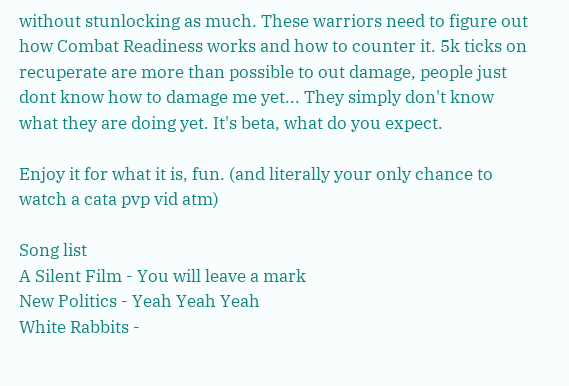without stunlocking as much. These warriors need to figure out how Combat Readiness works and how to counter it. 5k ticks on recuperate are more than possible to out damage, people just dont know how to damage me yet... They simply don't know what they are doing yet. It's beta, what do you expect.

Enjoy it for what it is, fun. (and literally your only chance to watch a cata pvp vid atm)

Song list
A Silent Film - You will leave a mark
New Politics - Yeah Yeah Yeah
White Rabbits -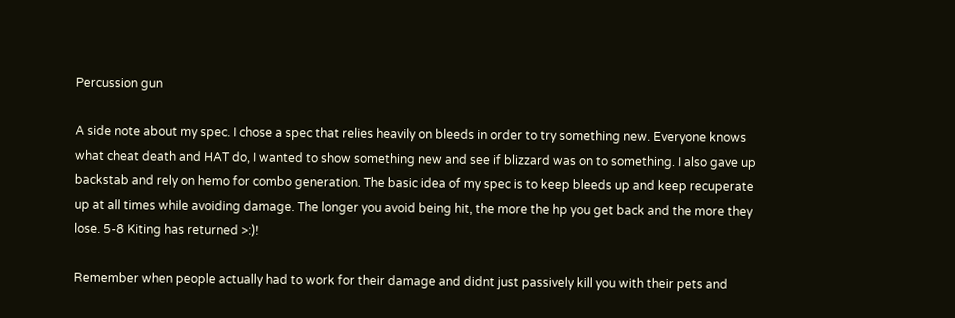Percussion gun

A side note about my spec. I chose a spec that relies heavily on bleeds in order to try something new. Everyone knows what cheat death and HAT do, I wanted to show something new and see if blizzard was on to something. I also gave up backstab and rely on hemo for combo generation. The basic idea of my spec is to keep bleeds up and keep recuperate up at all times while avoiding damage. The longer you avoid being hit, the more the hp you get back and the more they lose. 5-8 Kiting has returned >:)!

Remember when people actually had to work for their damage and didnt just passively kill you with their pets and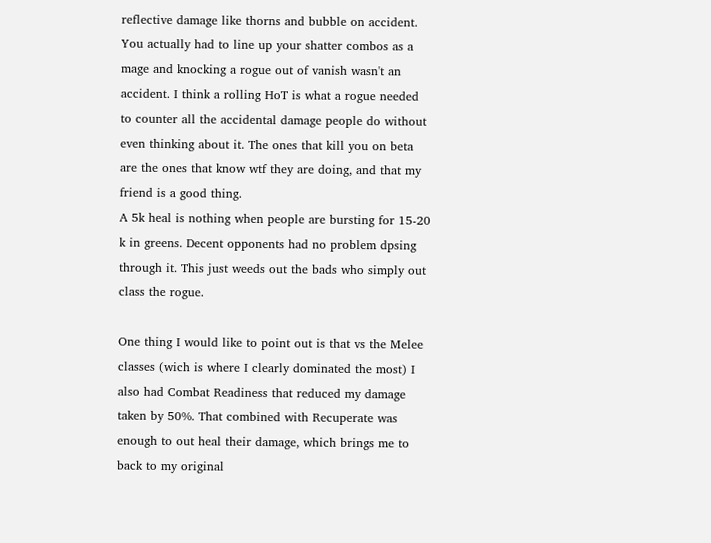reflective damage like thorns and bubble on accident. You actually had to line up your shatter combos as a mage and knocking a rogue out of vanish wasn't an accident. I think a rolling HoT is what a rogue needed to counter all the accidental damage people do without even thinking about it. The ones that kill you on beta are the ones that know wtf they are doing, and that my friend is a good thing.
A 5k heal is nothing when people are bursting for 15-20 k in greens. Decent opponents had no problem dpsing through it. This just weeds out the bads who simply out class the rogue.

One thing I would like to point out is that vs the Melee classes (wich is where I clearly dominated the most) I also had Combat Readiness that reduced my damage taken by 50%. That combined with Recuperate was enough to out heal their damage, which brings me to back to my original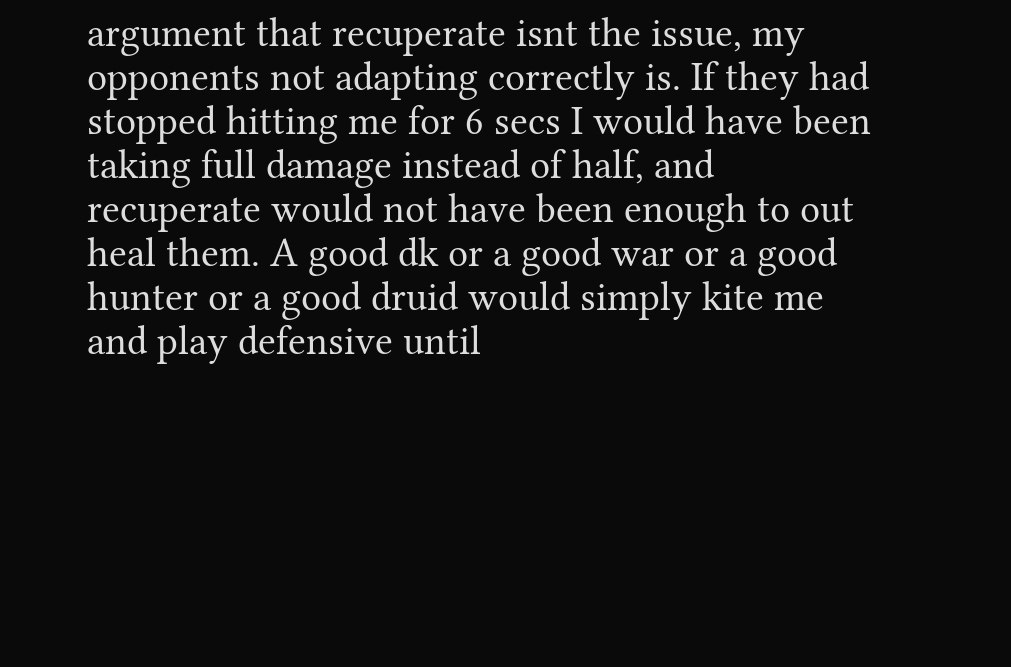argument that recuperate isnt the issue, my opponents not adapting correctly is. If they had stopped hitting me for 6 secs I would have been taking full damage instead of half, and recuperate would not have been enough to out heal them. A good dk or a good war or a good hunter or a good druid would simply kite me and play defensive until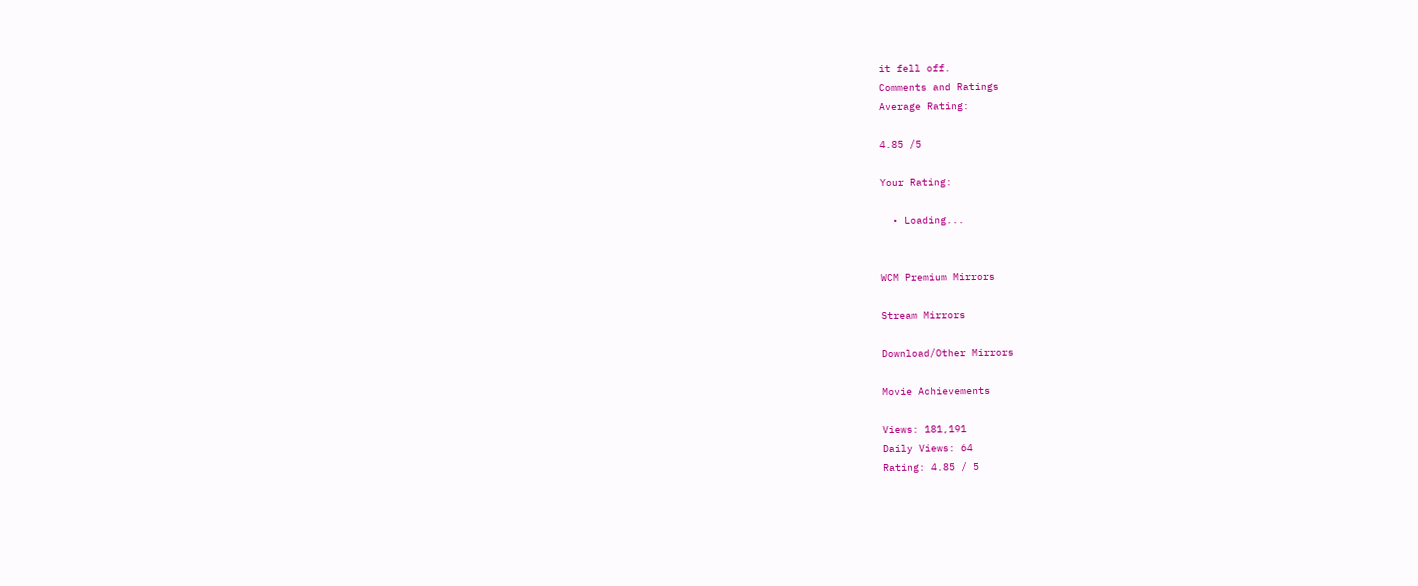it fell off.
Comments and Ratings
Average Rating:

4.85 /5

Your Rating:

  • Loading...


WCM Premium Mirrors

Stream Mirrors

Download/Other Mirrors

Movie Achievements

Views: 181,191
Daily Views: 64
Rating: 4.85 / 5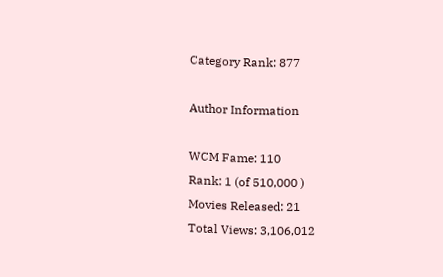Category Rank: 877

Author Information

WCM Fame: 110
Rank: 1 (of 510,000 )
Movies Released: 21
Total Views: 3,106,012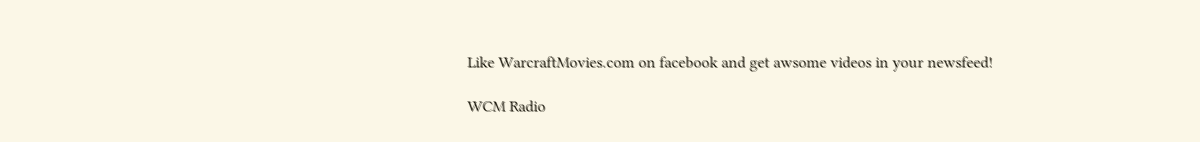Like WarcraftMovies.com on facebook and get awsome videos in your newsfeed!

WCM Radio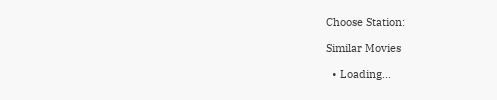Choose Station:

Similar Movies

  • Loading...